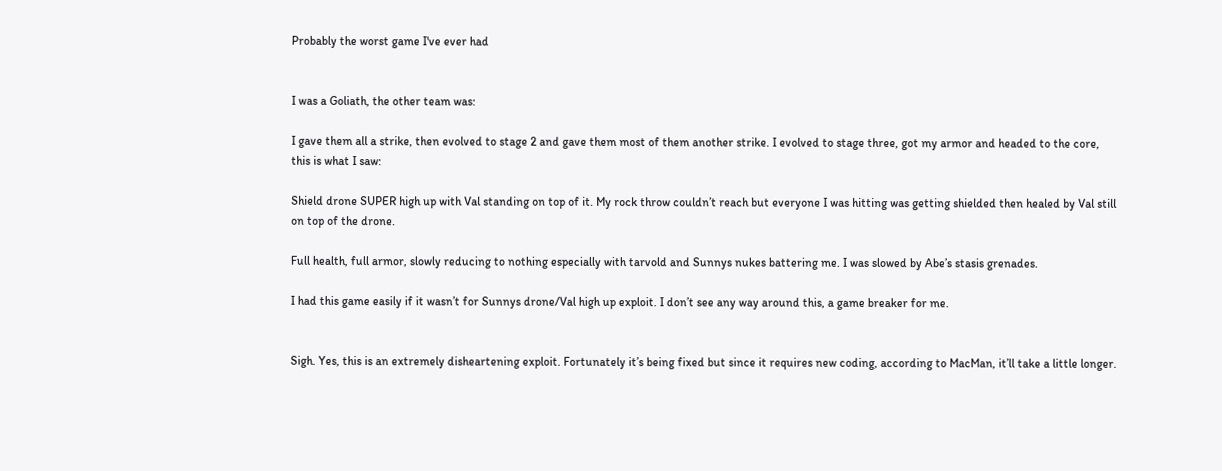Probably the worst game I've ever had


I was a Goliath, the other team was:

I gave them all a strike, then evolved to stage 2 and gave them most of them another strike. I evolved to stage three, got my armor and headed to the core, this is what I saw:

Shield drone SUPER high up with Val standing on top of it. My rock throw couldn’t reach but everyone I was hitting was getting shielded then healed by Val still on top of the drone.

Full health, full armor, slowly reducing to nothing especially with tarvold and Sunnys nukes battering me. I was slowed by Abe’s stasis grenades.

I had this game easily if it wasn’t for Sunnys drone/Val high up exploit. I don’t see any way around this, a game breaker for me.


Sigh. Yes, this is an extremely disheartening exploit. Fortunately it’s being fixed but since it requires new coding, according to MacMan, it’ll take a little longer.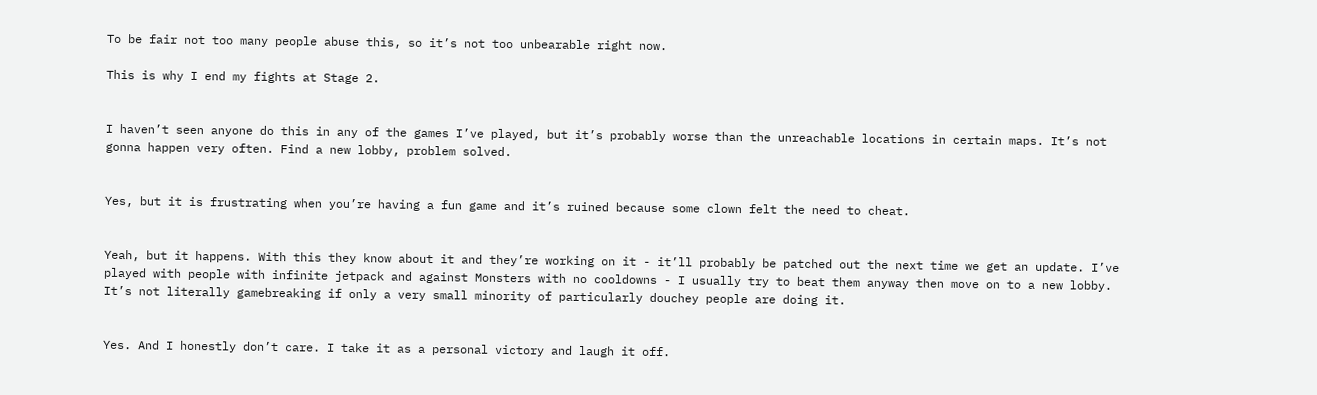To be fair not too many people abuse this, so it’s not too unbearable right now.

This is why I end my fights at Stage 2.


I haven’t seen anyone do this in any of the games I’ve played, but it’s probably worse than the unreachable locations in certain maps. It’s not gonna happen very often. Find a new lobby, problem solved.


Yes, but it is frustrating when you’re having a fun game and it’s ruined because some clown felt the need to cheat.


Yeah, but it happens. With this they know about it and they’re working on it - it’ll probably be patched out the next time we get an update. I’ve played with people with infinite jetpack and against Monsters with no cooldowns - I usually try to beat them anyway then move on to a new lobby. It’s not literally gamebreaking if only a very small minority of particularly douchey people are doing it.


Yes. And I honestly don’t care. I take it as a personal victory and laugh it off.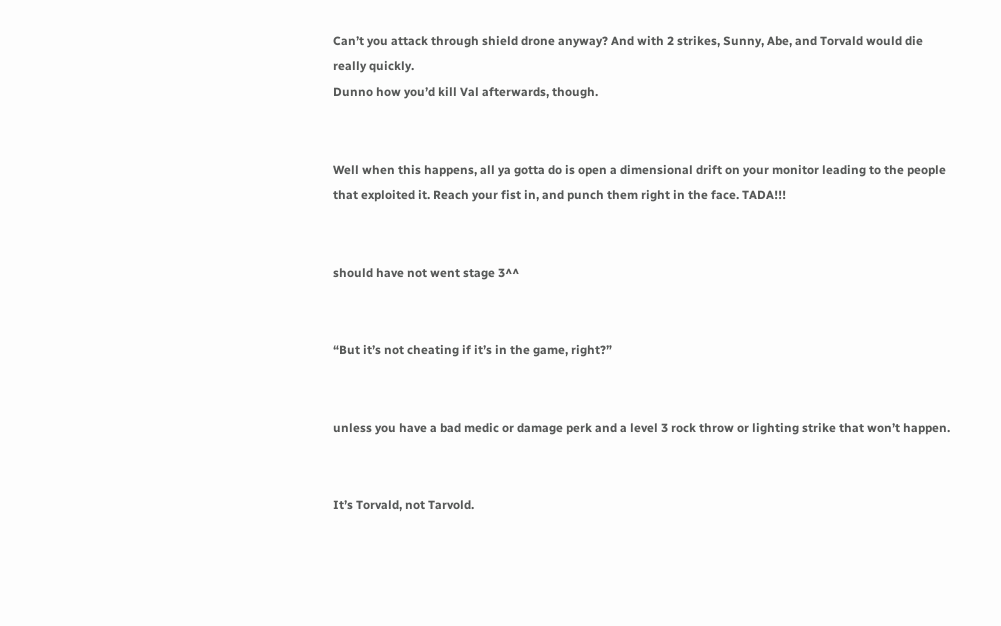Can’t you attack through shield drone anyway? And with 2 strikes, Sunny, Abe, and Torvald would die really quickly.
Dunno how you’d kill Val afterwards, though.


Well when this happens, all ya gotta do is open a dimensional drift on your monitor leading to the people that exploited it. Reach your fist in, and punch them right in the face. TADA!!!


should have not went stage 3^^


“But it’s not cheating if it’s in the game, right?”


unless you have a bad medic or damage perk and a level 3 rock throw or lighting strike that won’t happen.


It’s Torvald, not Tarvold.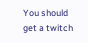You should get a twitch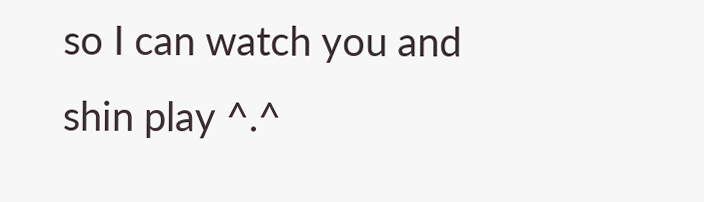so I can watch you and shin play ^.^